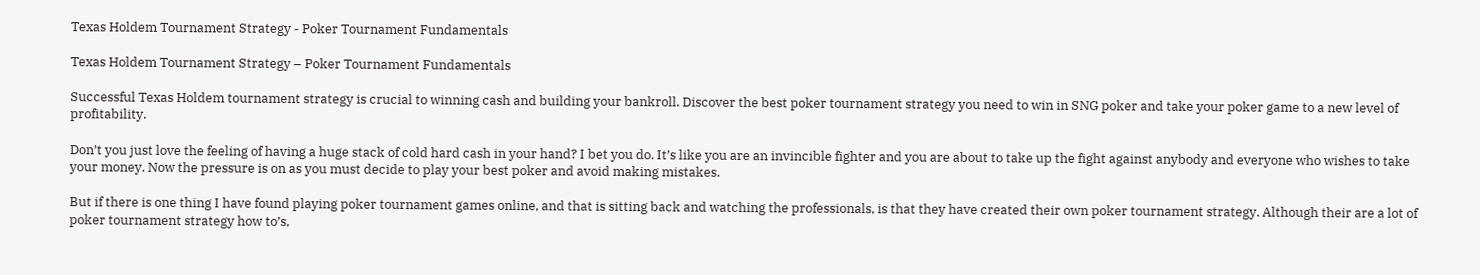Texas Holdem Tournament Strategy - Poker Tournament Fundamentals

Texas Holdem Tournament Strategy – Poker Tournament Fundamentals

Successful Texas Holdem tournament strategy is crucial to winning cash and building your bankroll. Discover the best poker tournament strategy you need to win in SNG poker and take your poker game to a new level of profitability.

Don’t you just love the feeling of having a huge stack of cold hard cash in your hand? I bet you do. It’s like you are an invincible fighter and you are about to take up the fight against anybody and everyone who wishes to take your money. Now the pressure is on as you must decide to play your best poker and avoid making mistakes.

But if there is one thing I have found playing poker tournament games online, and that is sitting back and watching the professionals, is that they have created their own poker tournament strategy. Although their are a lot of poker tournament strategy how to’s,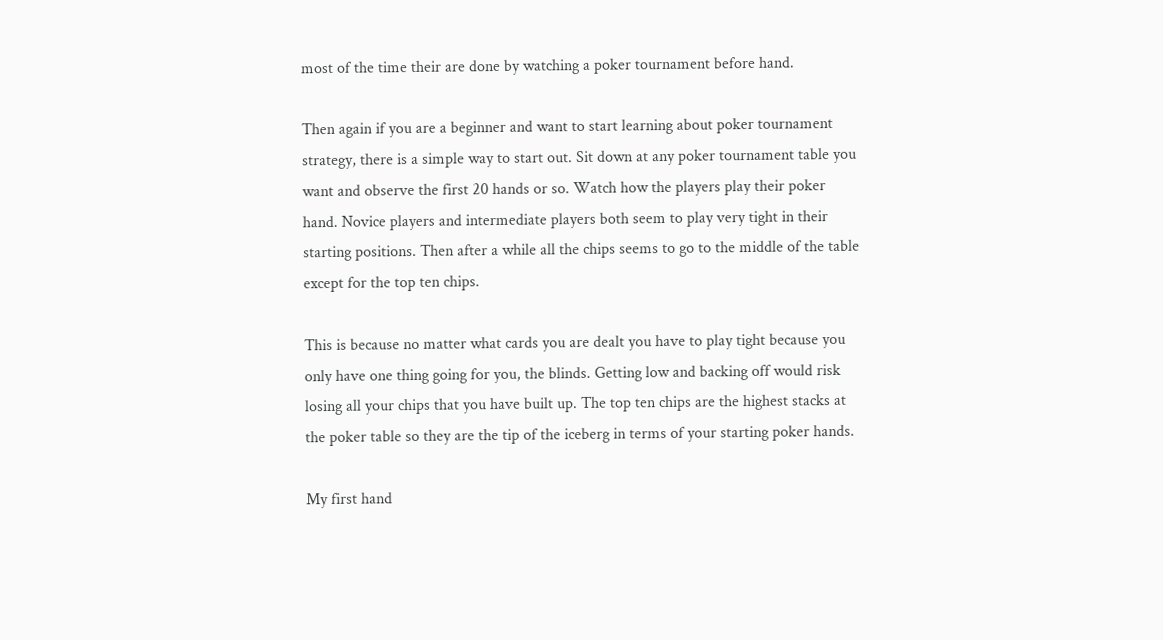most of the time their are done by watching a poker tournament before hand.

Then again if you are a beginner and want to start learning about poker tournament strategy, there is a simple way to start out. Sit down at any poker tournament table you want and observe the first 20 hands or so. Watch how the players play their poker hand. Novice players and intermediate players both seem to play very tight in their starting positions. Then after a while all the chips seems to go to the middle of the table except for the top ten chips.

This is because no matter what cards you are dealt you have to play tight because you only have one thing going for you, the blinds. Getting low and backing off would risk losing all your chips that you have built up. The top ten chips are the highest stacks at the poker table so they are the tip of the iceberg in terms of your starting poker hands.

My first hand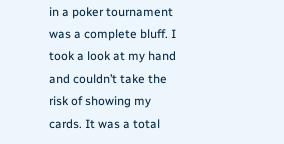in a poker tournament was a complete bluff. I took a look at my hand and couldn’t take the risk of showing my cards. It was a total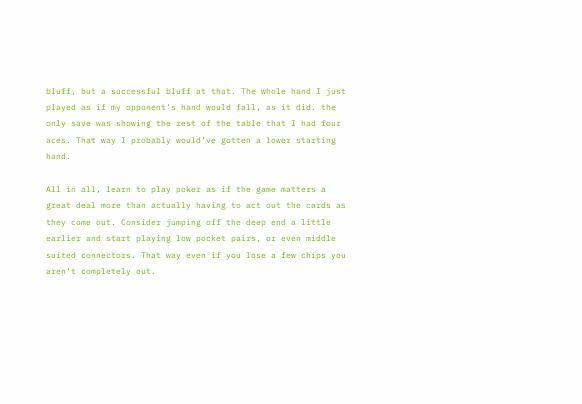bluff, but a successful bluff at that. The whole hand I just played as if my opponent’s hand would fall, as it did. the only save was showing the rest of the table that I had four aces. That way I probably would’ve gotten a lower starting hand.

All in all, learn to play poker as if the game matters a great deal more than actually having to act out the cards as they come out. Consider jumping off the deep end a little earlier and start playing low pocket pairs, or even middle suited connectors. That way even if you lose a few chips you aren’t completely out.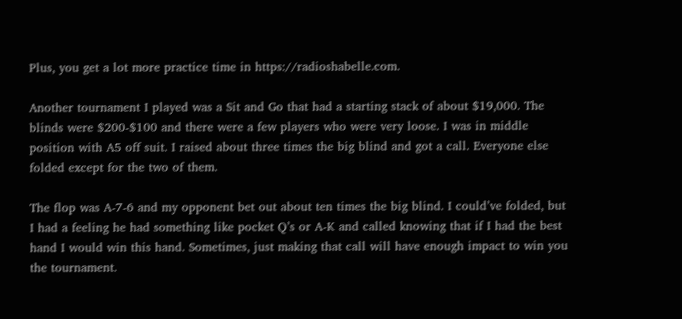Plus, you get a lot more practice time in https://radioshabelle.com.

Another tournament I played was a Sit and Go that had a starting stack of about $19,000. The blinds were $200-$100 and there were a few players who were very loose. I was in middle position with A5 off suit. I raised about three times the big blind and got a call. Everyone else folded except for the two of them.

The flop was A-7-6 and my opponent bet out about ten times the big blind. I could’ve folded, but I had a feeling he had something like pocket Q’s or A-K and called knowing that if I had the best hand I would win this hand. Sometimes, just making that call will have enough impact to win you the tournament.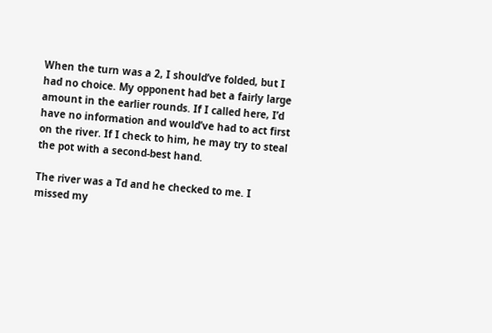When the turn was a 2, I should’ve folded, but I had no choice. My opponent had bet a fairly large amount in the earlier rounds. If I called here, I’d have no information and would’ve had to act first on the river. If I check to him, he may try to steal the pot with a second-best hand.

The river was a Td and he checked to me. I missed my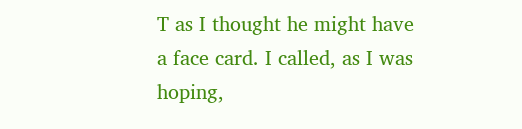T as I thought he might have a face card. I called, as I was hoping,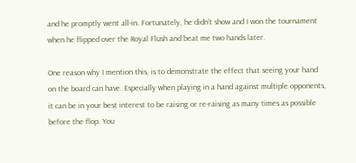and he promptly went all-in. Fortunately, he didn’t show and I won the tournament when he flipped over the Royal Flush and beat me two hands later.

One reason why I mention this, is to demonstrate the effect that seeing your hand on the board can have. Especially when playing in a hand against multiple opponents, it can be in your best interest to be raising or re-raising as many times as possible before the flop. You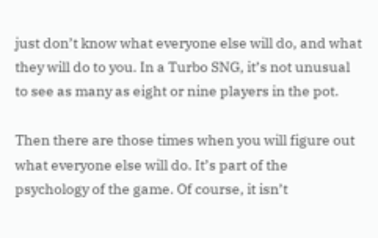just don’t know what everyone else will do, and what they will do to you. In a Turbo SNG, it’s not unusual to see as many as eight or nine players in the pot.

Then there are those times when you will figure out what everyone else will do. It’s part of the psychology of the game. Of course, it isn’t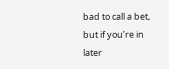bad to call a bet, but if you’re in later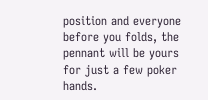position and everyone before you folds, the pennant will be yours for just a few poker hands.